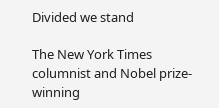Divided we stand

The New York Times columnist and Nobel prize-winning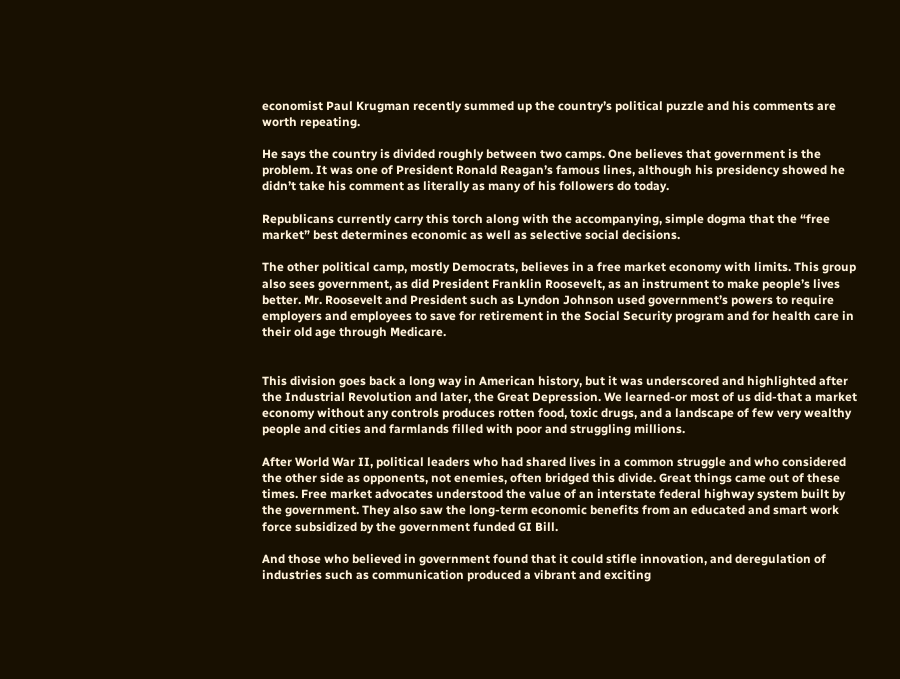economist Paul Krugman recently summed up the country’s political puzzle and his comments are worth repeating.

He says the country is divided roughly between two camps. One believes that government is the problem. It was one of President Ronald Reagan’s famous lines, although his presidency showed he didn’t take his comment as literally as many of his followers do today.

Republicans currently carry this torch along with the accompanying, simple dogma that the “free market” best determines economic as well as selective social decisions.

The other political camp, mostly Democrats, believes in a free market economy with limits. This group also sees government, as did President Franklin Roosevelt, as an instrument to make people’s lives better. Mr. Roosevelt and President such as Lyndon Johnson used government’s powers to require employers and employees to save for retirement in the Social Security program and for health care in their old age through Medicare.


This division goes back a long way in American history, but it was underscored and highlighted after the Industrial Revolution and later, the Great Depression. We learned-or most of us did-that a market economy without any controls produces rotten food, toxic drugs, and a landscape of few very wealthy people and cities and farmlands filled with poor and struggling millions.

After World War II, political leaders who had shared lives in a common struggle and who considered the other side as opponents, not enemies, often bridged this divide. Great things came out of these times. Free market advocates understood the value of an interstate federal highway system built by the government. They also saw the long-term economic benefits from an educated and smart work force subsidized by the government funded GI Bill.

And those who believed in government found that it could stifle innovation, and deregulation of industries such as communication produced a vibrant and exciting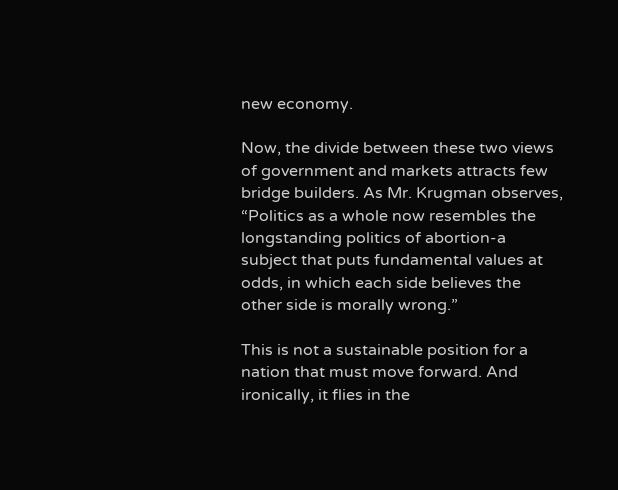new economy.

Now, the divide between these two views of government and markets attracts few bridge builders. As Mr. Krugman observes, “Politics as a whole now resembles the longstanding politics of abortion-a subject that puts fundamental values at odds, in which each side believes the other side is morally wrong.”

This is not a sustainable position for a nation that must move forward. And ironically, it flies in the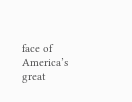face of America’s great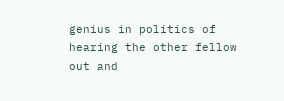genius in politics of hearing the other fellow out and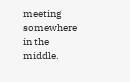meeting somewhere in the middle.